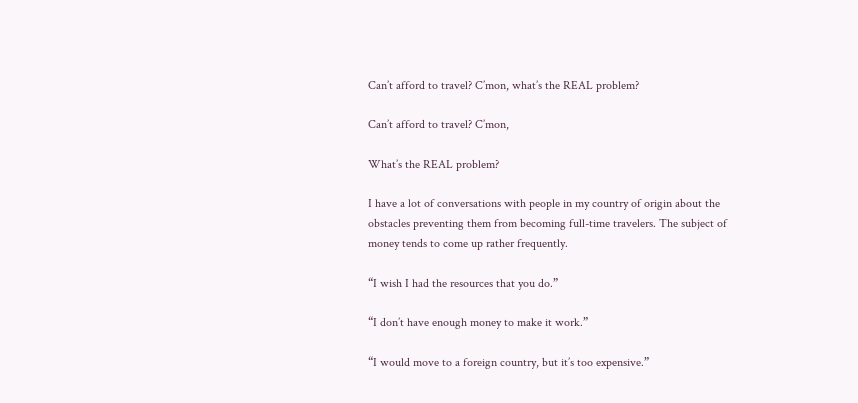Can’t afford to travel? C’mon, what’s the REAL problem?

Can’t afford to travel? C’mon,

What’s the REAL problem?

I have a lot of conversations with people in my country of origin about the obstacles preventing them from becoming full-time travelers. The subject of money tends to come up rather frequently.

“I wish I had the resources that you do.”

“I don’t have enough money to make it work.”

“I would move to a foreign country, but it’s too expensive.”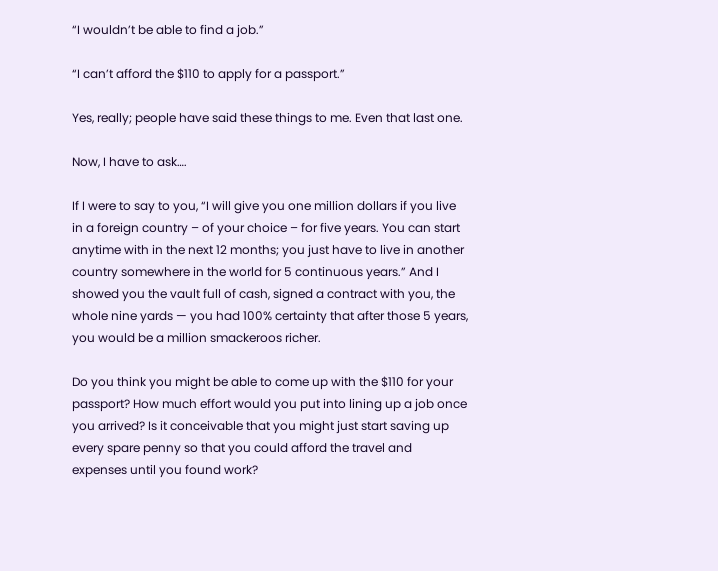“I wouldn’t be able to find a job.”

“I can’t afford the $110 to apply for a passport.”

Yes, really; people have said these things to me. Even that last one.

Now, I have to ask….

If I were to say to you, “I will give you one million dollars if you live in a foreign country – of your choice – for five years. You can start anytime with in the next 12 months; you just have to live in another country somewhere in the world for 5 continuous years.” And I showed you the vault full of cash, signed a contract with you, the whole nine yards — you had 100% certainty that after those 5 years, you would be a million smackeroos richer.

Do you think you might be able to come up with the $110 for your passport? How much effort would you put into lining up a job once you arrived? Is it conceivable that you might just start saving up every spare penny so that you could afford the travel and expenses until you found work?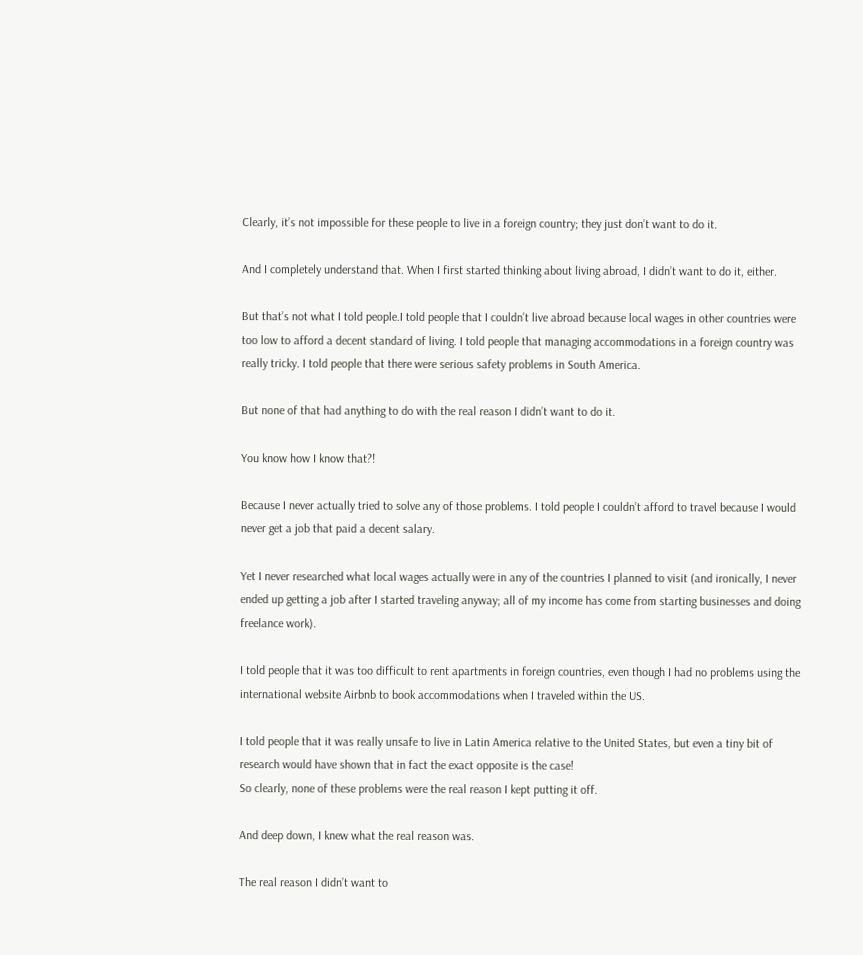Clearly, it’s not impossible for these people to live in a foreign country; they just don’t want to do it.

And I completely understand that. When I first started thinking about living abroad, I didn’t want to do it, either.

But that’s not what I told people.I told people that I couldn’t live abroad because local wages in other countries were too low to afford a decent standard of living. I told people that managing accommodations in a foreign country was really tricky. I told people that there were serious safety problems in South America.

But none of that had anything to do with the real reason I didn’t want to do it.

You know how I know that?!

Because I never actually tried to solve any of those problems. I told people I couldn’t afford to travel because I would never get a job that paid a decent salary.

Yet I never researched what local wages actually were in any of the countries I planned to visit (and ironically, I never ended up getting a job after I started traveling anyway; all of my income has come from starting businesses and doing freelance work).

I told people that it was too difficult to rent apartments in foreign countries, even though I had no problems using the international website Airbnb to book accommodations when I traveled within the US.

I told people that it was really unsafe to live in Latin America relative to the United States, but even a tiny bit of research would have shown that in fact the exact opposite is the case!
So clearly, none of these problems were the real reason I kept putting it off.

And deep down, I knew what the real reason was.

The real reason I didn’t want to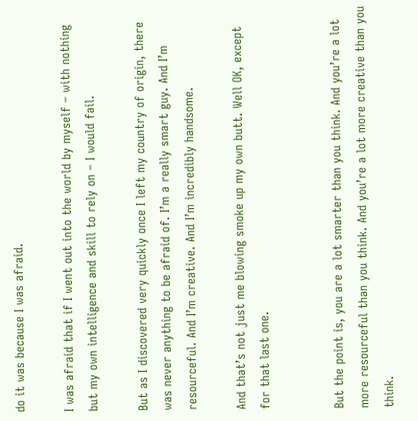do it was because I was afraid.

I was afraid that if I went out into the world by myself – with nothing but my own intelligence and skill to rely on – I would fail.

But as I discovered very quickly once I left my country of origin, there was never anything to be afraid of. I’m a really smart guy. And I’m resourceful. And I’m creative. And I’m incredibly handsome.

And that’s not just me blowing smoke up my own butt. Well OK, except for that last one.


But the point is, you are a lot smarter than you think. And you’re a lot more resourceful than you think. And you’re a lot more creative than you think.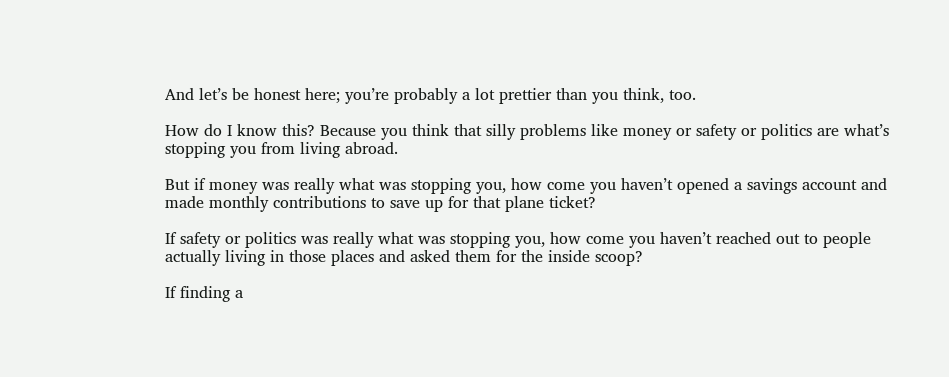And let’s be honest here; you’re probably a lot prettier than you think, too.

How do I know this? Because you think that silly problems like money or safety or politics are what’s stopping you from living abroad.

But if money was really what was stopping you, how come you haven’t opened a savings account and made monthly contributions to save up for that plane ticket?

If safety or politics was really what was stopping you, how come you haven’t reached out to people actually living in those places and asked them for the inside scoop?

If finding a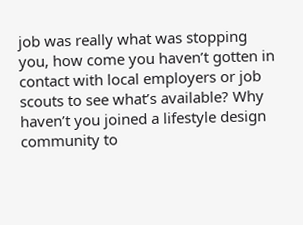job was really what was stopping you, how come you haven’t gotten in contact with local employers or job scouts to see what’s available? Why haven’t you joined a lifestyle design community to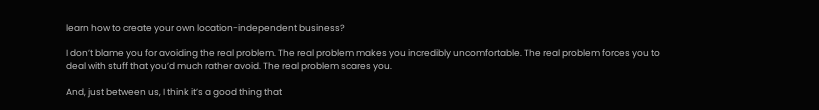learn how to create your own location-independent business?

I don’t blame you for avoiding the real problem. The real problem makes you incredibly uncomfortable. The real problem forces you to deal with stuff that you’d much rather avoid. The real problem scares you.

And, just between us, I think it’s a good thing that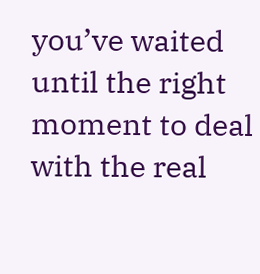you’ve waited until the right moment to deal with the real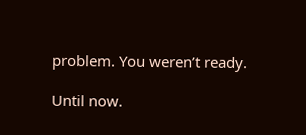problem. You weren’t ready.

Until now.